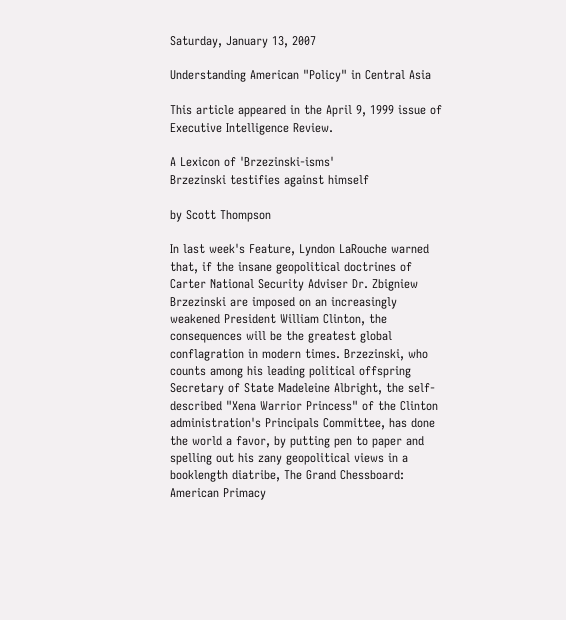Saturday, January 13, 2007

Understanding American "Policy" in Central Asia

This article appeared in the April 9, 1999 issue of Executive Intelligence Review.

A Lexicon of 'Brzezinski-isms'
Brzezinski testifies against himself

by Scott Thompson

In last week's Feature, Lyndon LaRouche warned that, if the insane geopolitical doctrines of Carter National Security Adviser Dr. Zbigniew Brzezinski are imposed on an increasingly weakened President William Clinton, the consequences will be the greatest global conflagration in modern times. Brzezinski, who counts among his leading political offspring Secretary of State Madeleine Albright, the self-described "Xena Warrior Princess" of the Clinton administration's Principals Committee, has done the world a favor, by putting pen to paper and spelling out his zany geopolitical views in a booklength diatribe, The Grand Chessboard: American Primacy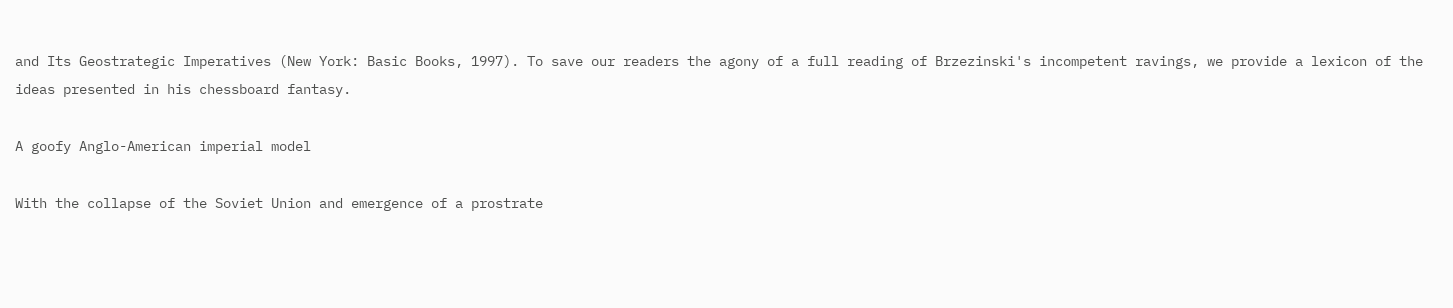and Its Geostrategic Imperatives (New York: Basic Books, 1997). To save our readers the agony of a full reading of Brzezinski's incompetent ravings, we provide a lexicon of the ideas presented in his chessboard fantasy.

A goofy Anglo-American imperial model

With the collapse of the Soviet Union and emergence of a prostrate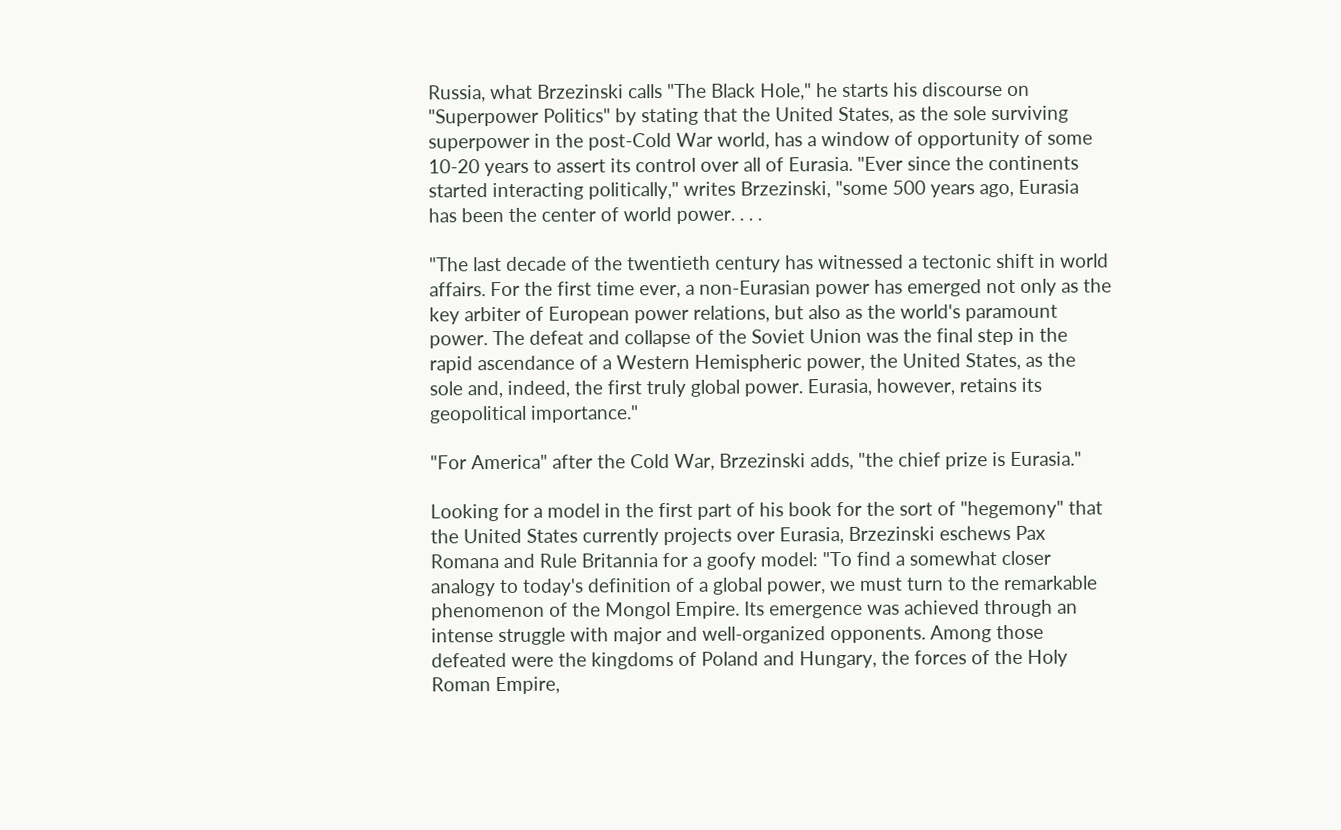Russia, what Brzezinski calls "The Black Hole," he starts his discourse on "Superpower Politics" by stating that the United States, as the sole surviving superpower in the post-Cold War world, has a window of opportunity of some 10-20 years to assert its control over all of Eurasia. "Ever since the continents started interacting politically," writes Brzezinski, "some 500 years ago, Eurasia has been the center of world power. . . .

"The last decade of the twentieth century has witnessed a tectonic shift in world affairs. For the first time ever, a non-Eurasian power has emerged not only as the key arbiter of European power relations, but also as the world's paramount power. The defeat and collapse of the Soviet Union was the final step in the rapid ascendance of a Western Hemispheric power, the United States, as the sole and, indeed, the first truly global power. Eurasia, however, retains its geopolitical importance."

"For America" after the Cold War, Brzezinski adds, "the chief prize is Eurasia."

Looking for a model in the first part of his book for the sort of "hegemony" that the United States currently projects over Eurasia, Brzezinski eschews Pax Romana and Rule Britannia for a goofy model: "To find a somewhat closer analogy to today's definition of a global power, we must turn to the remarkable phenomenon of the Mongol Empire. Its emergence was achieved through an intense struggle with major and well-organized opponents. Among those defeated were the kingdoms of Poland and Hungary, the forces of the Holy Roman Empire,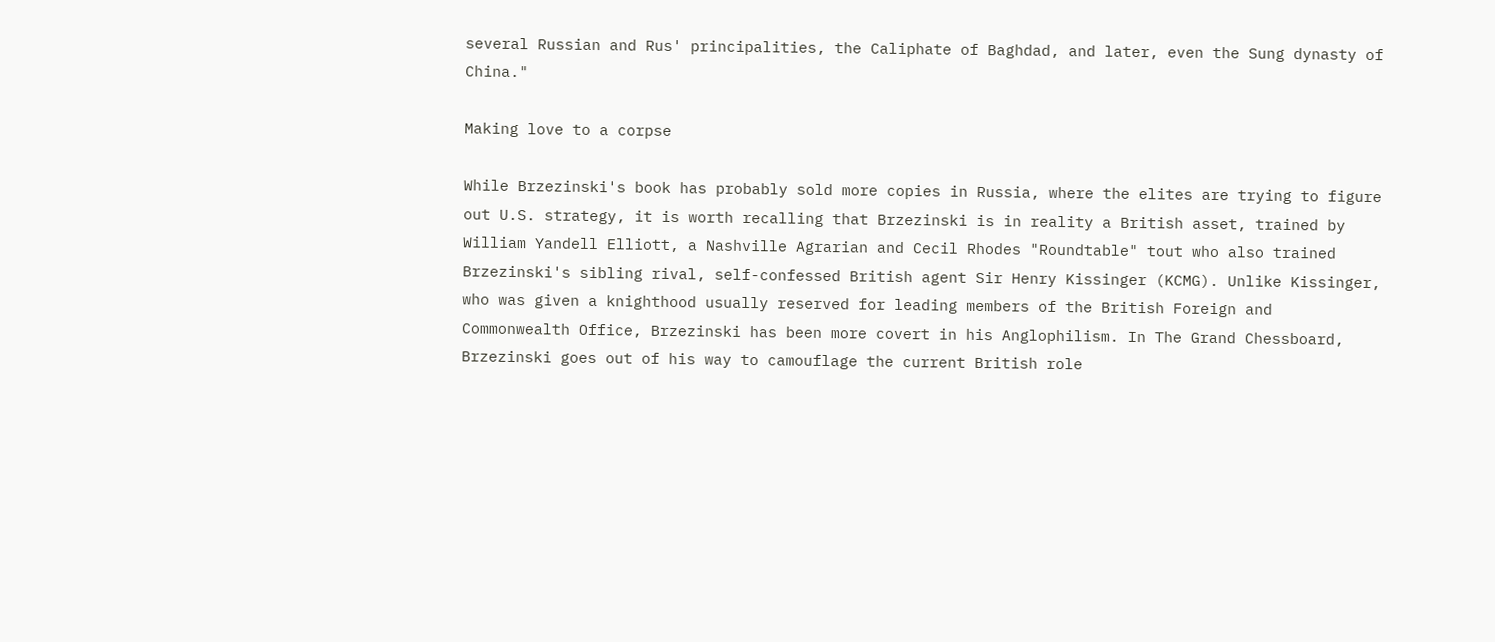several Russian and Rus' principalities, the Caliphate of Baghdad, and later, even the Sung dynasty of China."

Making love to a corpse

While Brzezinski's book has probably sold more copies in Russia, where the elites are trying to figure out U.S. strategy, it is worth recalling that Brzezinski is in reality a British asset, trained by William Yandell Elliott, a Nashville Agrarian and Cecil Rhodes "Roundtable" tout who also trained Brzezinski's sibling rival, self-confessed British agent Sir Henry Kissinger (KCMG). Unlike Kissinger, who was given a knighthood usually reserved for leading members of the British Foreign and Commonwealth Office, Brzezinski has been more covert in his Anglophilism. In The Grand Chessboard, Brzezinski goes out of his way to camouflage the current British role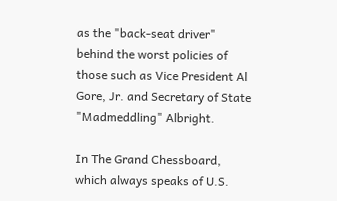as the "back-seat driver" behind the worst policies of those such as Vice President Al Gore, Jr. and Secretary of State "Madmeddling" Albright.

In The Grand Chessboard, which always speaks of U.S.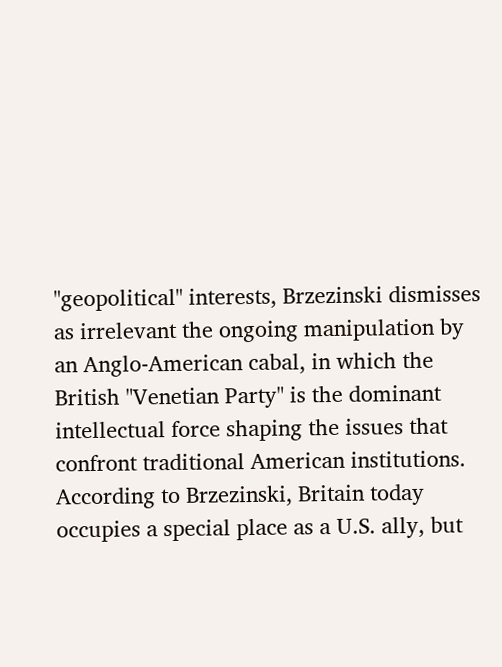"geopolitical" interests, Brzezinski dismisses as irrelevant the ongoing manipulation by an Anglo-American cabal, in which the British "Venetian Party" is the dominant intellectual force shaping the issues that confront traditional American institutions. According to Brzezinski, Britain today occupies a special place as a U.S. ally, but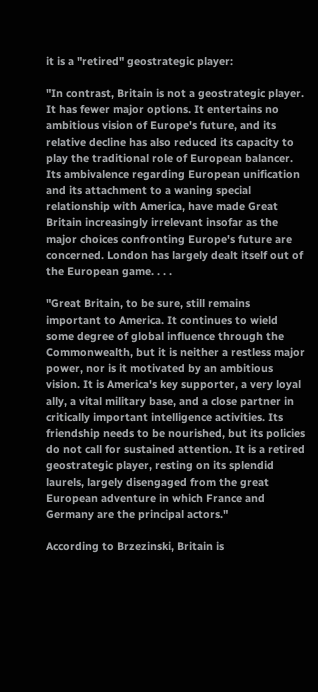it is a "retired" geostrategic player:

"In contrast, Britain is not a geostrategic player. It has fewer major options. It entertains no ambitious vision of Europe's future, and its relative decline has also reduced its capacity to play the traditional role of European balancer. Its ambivalence regarding European unification and its attachment to a waning special relationship with America, have made Great Britain increasingly irrelevant insofar as the major choices confronting Europe's future are concerned. London has largely dealt itself out of the European game. . . .

"Great Britain, to be sure, still remains important to America. It continues to wield some degree of global influence through the Commonwealth, but it is neither a restless major power, nor is it motivated by an ambitious vision. It is America's key supporter, a very loyal ally, a vital military base, and a close partner in critically important intelligence activities. Its friendship needs to be nourished, but its policies do not call for sustained attention. It is a retired geostrategic player, resting on its splendid laurels, largely disengaged from the great European adventure in which France and Germany are the principal actors."

According to Brzezinski, Britain is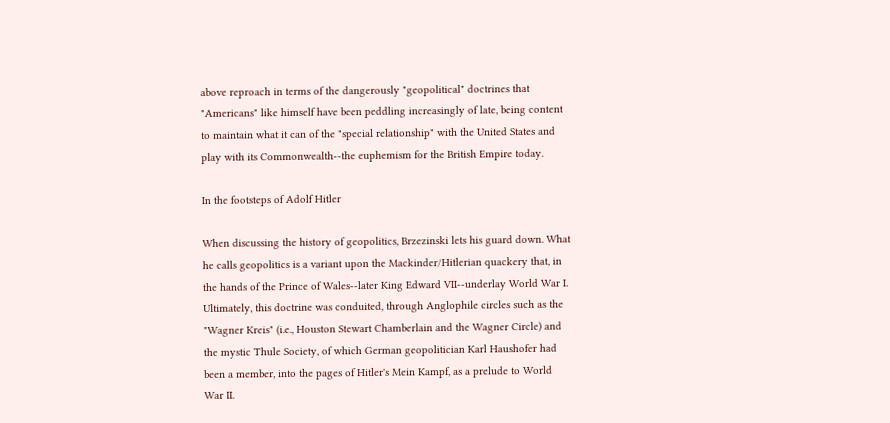above reproach in terms of the dangerously "geopolitical" doctrines that "Americans" like himself have been peddling increasingly of late, being content to maintain what it can of the "special relationship" with the United States and play with its Commonwealth--the euphemism for the British Empire today.

In the footsteps of Adolf Hitler

When discussing the history of geopolitics, Brzezinski lets his guard down. What he calls geopolitics is a variant upon the Mackinder/Hitlerian quackery that, in the hands of the Prince of Wales--later King Edward VII--underlay World War I. Ultimately, this doctrine was conduited, through Anglophile circles such as the "Wagner Kreis" (i.e., Houston Stewart Chamberlain and the Wagner Circle) and the mystic Thule Society, of which German geopolitician Karl Haushofer had been a member, into the pages of Hitler's Mein Kampf, as a prelude to World War II.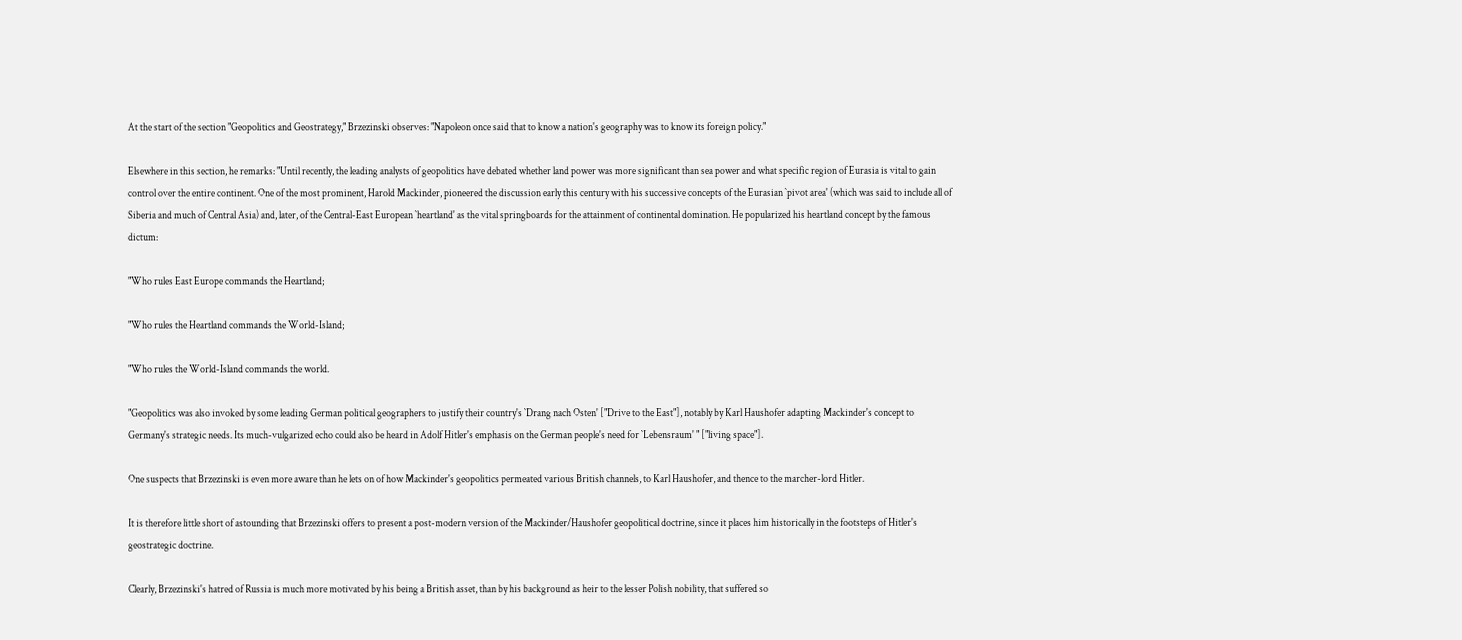At the start of the section "Geopolitics and Geostrategy," Brzezinski observes: "Napoleon once said that to know a nation's geography was to know its foreign policy."

Elsewhere in this section, he remarks: "Until recently, the leading analysts of geopolitics have debated whether land power was more significant than sea power and what specific region of Eurasia is vital to gain control over the entire continent. One of the most prominent, Harold Mackinder, pioneered the discussion early this century with his successive concepts of the Eurasian `pivot area' (which was said to include all of Siberia and much of Central Asia) and, later, of the Central-East European `heartland' as the vital springboards for the attainment of continental domination. He popularized his heartland concept by the famous dictum:

"Who rules East Europe commands the Heartland;

"Who rules the Heartland commands the World-Island;

"Who rules the World-Island commands the world.

"Geopolitics was also invoked by some leading German political geographers to justify their country's `Drang nach Osten' ["Drive to the East"], notably by Karl Haushofer adapting Mackinder's concept to Germany's strategic needs. Its much-vulgarized echo could also be heard in Adolf Hitler's emphasis on the German people's need for `Lebensraum' " ["living space"].

One suspects that Brzezinski is even more aware than he lets on of how Mackinder's geopolitics permeated various British channels, to Karl Haushofer, and thence to the marcher-lord Hitler.

It is therefore little short of astounding that Brzezinski offers to present a post-modern version of the Mackinder/Haushofer geopolitical doctrine, since it places him historically in the footsteps of Hitler's geostrategic doctrine.

Clearly, Brzezinski's hatred of Russia is much more motivated by his being a British asset, than by his background as heir to the lesser Polish nobility, that suffered so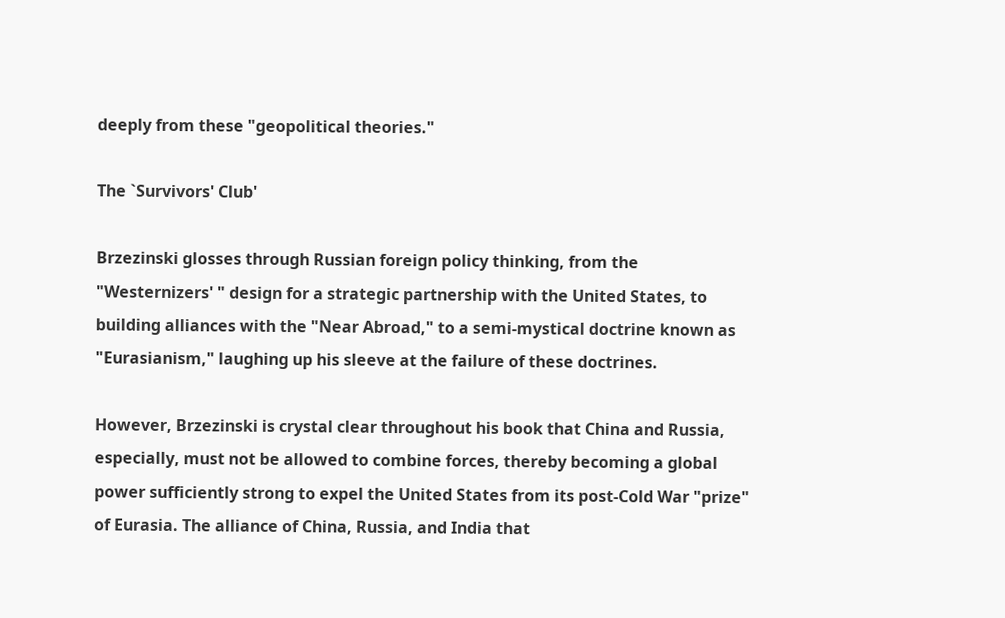deeply from these "geopolitical theories."

The `Survivors' Club'

Brzezinski glosses through Russian foreign policy thinking, from the "Westernizers' " design for a strategic partnership with the United States, to building alliances with the "Near Abroad," to a semi-mystical doctrine known as "Eurasianism," laughing up his sleeve at the failure of these doctrines.

However, Brzezinski is crystal clear throughout his book that China and Russia, especially, must not be allowed to combine forces, thereby becoming a global power sufficiently strong to expel the United States from its post-Cold War "prize" of Eurasia. The alliance of China, Russia, and India that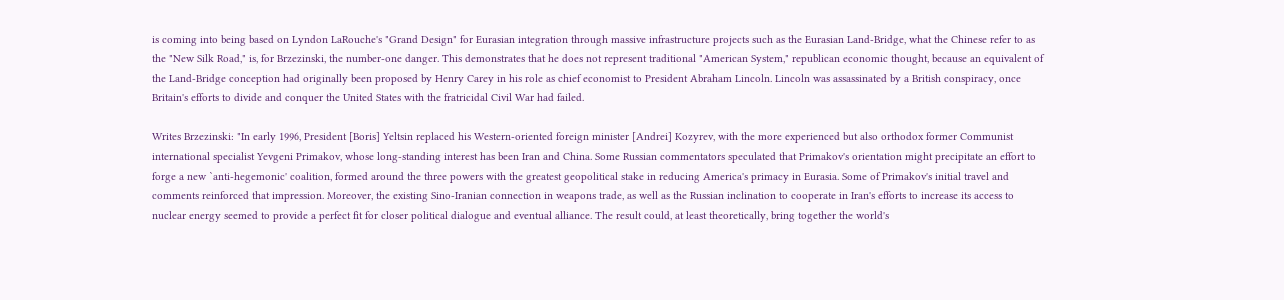is coming into being based on Lyndon LaRouche's "Grand Design" for Eurasian integration through massive infrastructure projects such as the Eurasian Land-Bridge, what the Chinese refer to as the "New Silk Road," is, for Brzezinski, the number-one danger. This demonstrates that he does not represent traditional "American System," republican economic thought, because an equivalent of the Land-Bridge conception had originally been proposed by Henry Carey in his role as chief economist to President Abraham Lincoln. Lincoln was assassinated by a British conspiracy, once Britain's efforts to divide and conquer the United States with the fratricidal Civil War had failed.

Writes Brzezinski: "In early 1996, President [Boris] Yeltsin replaced his Western-oriented foreign minister [Andrei] Kozyrev, with the more experienced but also orthodox former Communist international specialist Yevgeni Primakov, whose long-standing interest has been Iran and China. Some Russian commentators speculated that Primakov's orientation might precipitate an effort to forge a new `anti-hegemonic' coalition, formed around the three powers with the greatest geopolitical stake in reducing America's primacy in Eurasia. Some of Primakov's initial travel and comments reinforced that impression. Moreover, the existing Sino-Iranian connection in weapons trade, as well as the Russian inclination to cooperate in Iran's efforts to increase its access to nuclear energy seemed to provide a perfect fit for closer political dialogue and eventual alliance. The result could, at least theoretically, bring together the world's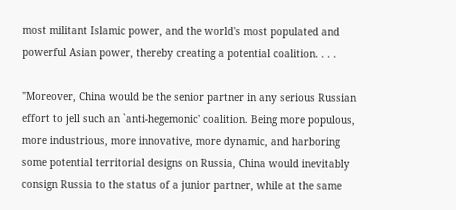most militant Islamic power, and the world's most populated and powerful Asian power, thereby creating a potential coalition. . . .

"Moreover, China would be the senior partner in any serious Russian effort to jell such an `anti-hegemonic' coalition. Being more populous, more industrious, more innovative, more dynamic, and harboring some potential territorial designs on Russia, China would inevitably consign Russia to the status of a junior partner, while at the same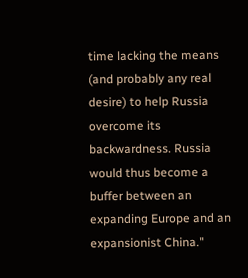time lacking the means (and probably any real desire) to help Russia overcome its backwardness. Russia would thus become a buffer between an expanding Europe and an expansionist China."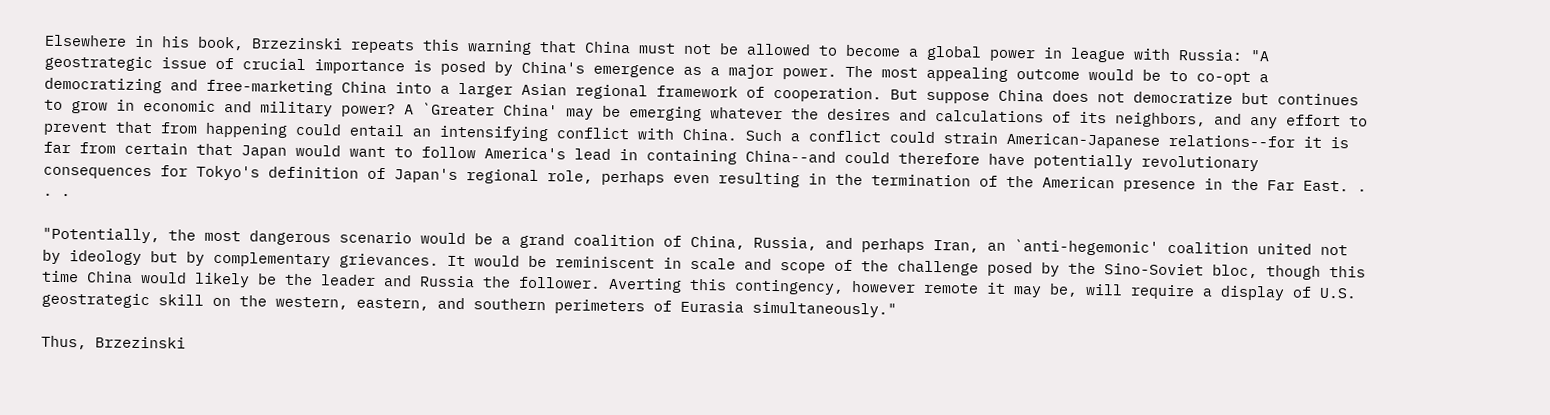Elsewhere in his book, Brzezinski repeats this warning that China must not be allowed to become a global power in league with Russia: "A geostrategic issue of crucial importance is posed by China's emergence as a major power. The most appealing outcome would be to co-opt a democratizing and free-marketing China into a larger Asian regional framework of cooperation. But suppose China does not democratize but continues to grow in economic and military power? A `Greater China' may be emerging whatever the desires and calculations of its neighbors, and any effort to prevent that from happening could entail an intensifying conflict with China. Such a conflict could strain American-Japanese relations--for it is far from certain that Japan would want to follow America's lead in containing China--and could therefore have potentially revolutionary consequences for Tokyo's definition of Japan's regional role, perhaps even resulting in the termination of the American presence in the Far East. . . .

"Potentially, the most dangerous scenario would be a grand coalition of China, Russia, and perhaps Iran, an `anti-hegemonic' coalition united not by ideology but by complementary grievances. It would be reminiscent in scale and scope of the challenge posed by the Sino-Soviet bloc, though this time China would likely be the leader and Russia the follower. Averting this contingency, however remote it may be, will require a display of U.S. geostrategic skill on the western, eastern, and southern perimeters of Eurasia simultaneously."

Thus, Brzezinski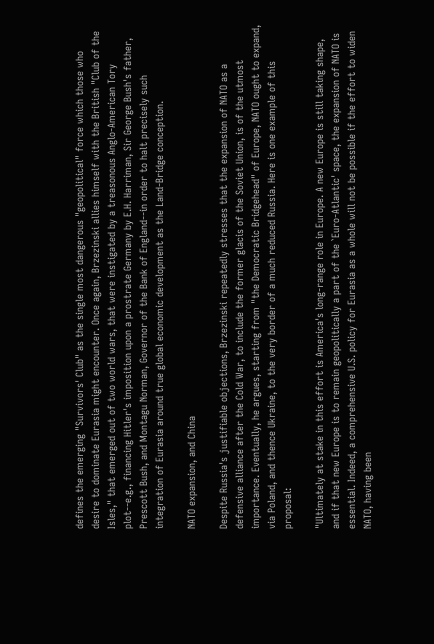defines the emerging "Survivors' Club" as the single most dangerous "geopolitical" force which those who desire to dominate Eurasia might encounter. Once again, Brzezinski allies himself with the British "Club of the Isles," that emerged out of two world wars, that were instigated by a treasonous Anglo-American Tory plot--e.g., financing Hitler's imposition upon a prostrate Germany by E.H. Harriman, Sir George Bush's father, Prescott Bush, and Montagu Norman, Governor of the Bank of England--in order to halt precisely such integration of Eurasia around true global economic development as the Land-Bridge conception.

NATO expansion, and China

Despite Russia's justifiable objections, Brzezinski repeatedly stresses that the expansion of NATO as a defensive alliance after the Cold War, to include the former glacis of the Soviet Union, is of the utmost importance. Eventually, he argues, starting from "the Democratic Bridgehead" of Europe, NATO ought to expand, via Poland, and thence Ukraine, to the very border of a much reduced Russia. Here is one example of this proposal:

"Ultimately at stake in this effort is America's long-range role in Europe. A new Europe is still taking shape, and if that new Europe is to remain geopolitically a part of the `Euro-Atlantic' space, the expansion of NATO is essential. Indeed, a comprehensive U.S. policy for Eurasia as a whole will not be possible if the effort to widen NATO, having been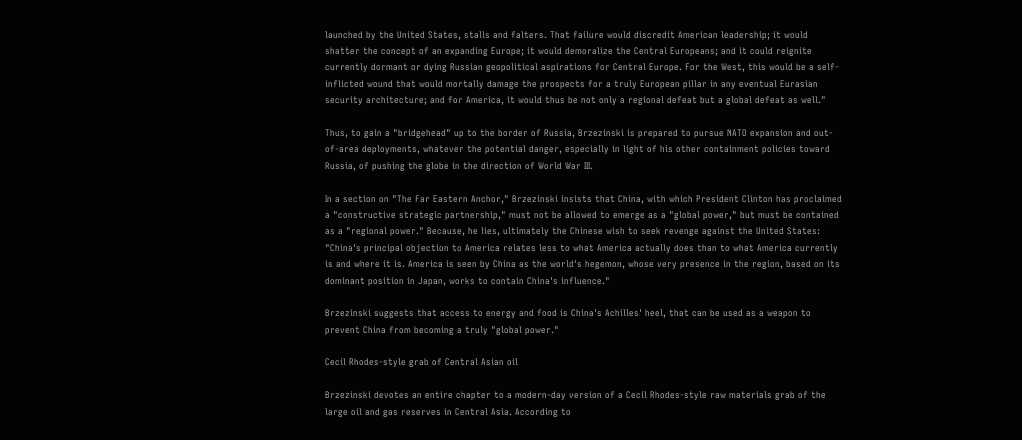launched by the United States, stalls and falters. That failure would discredit American leadership; it would shatter the concept of an expanding Europe; it would demoralize the Central Europeans; and it could reignite currently dormant or dying Russian geopolitical aspirations for Central Europe. For the West, this would be a self-inflicted wound that would mortally damage the prospects for a truly European pillar in any eventual Eurasian security architecture; and for America, it would thus be not only a regional defeat but a global defeat as well."

Thus, to gain a "bridgehead" up to the border of Russia, Brzezinski is prepared to pursue NATO expansion and out-of-area deployments, whatever the potential danger, especially in light of his other containment policies toward Russia, of pushing the globe in the direction of World War III.

In a section on "The Far Eastern Anchor," Brzezinski insists that China, with which President Clinton has proclaimed a "constructive strategic partnership," must not be allowed to emerge as a "global power," but must be contained as a "regional power." Because, he lies, ultimately the Chinese wish to seek revenge against the United States: "China's principal objection to America relates less to what America actually does than to what America currently is and where it is. America is seen by China as the world's hegemon, whose very presence in the region, based on its dominant position in Japan, works to contain China's influence."

Brzezinski suggests that access to energy and food is China's Achilles' heel, that can be used as a weapon to prevent China from becoming a truly "global power."

Cecil Rhodes-style grab of Central Asian oil

Brzezinski devotes an entire chapter to a modern-day version of a Cecil Rhodes-style raw materials grab of the large oil and gas reserves in Central Asia. According to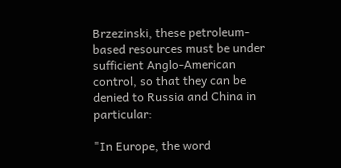Brzezinski, these petroleum-based resources must be under sufficient Anglo-American control, so that they can be denied to Russia and China in particular:

"In Europe, the word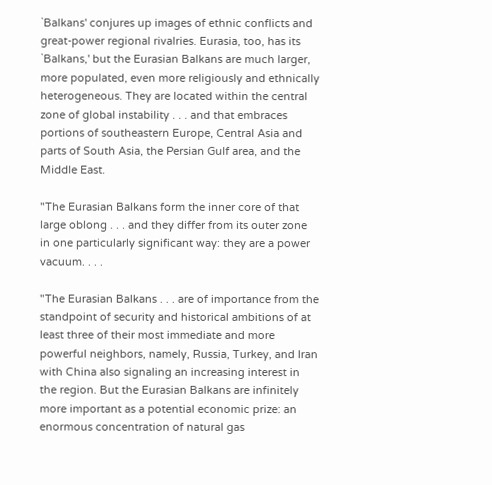`Balkans' conjures up images of ethnic conflicts and great-power regional rivalries. Eurasia, too, has its `Balkans,' but the Eurasian Balkans are much larger, more populated, even more religiously and ethnically heterogeneous. They are located within the central zone of global instability . . . and that embraces portions of southeastern Europe, Central Asia and parts of South Asia, the Persian Gulf area, and the Middle East.

"The Eurasian Balkans form the inner core of that large oblong . . . and they differ from its outer zone in one particularly significant way: they are a power vacuum. . . .

"The Eurasian Balkans . . . are of importance from the standpoint of security and historical ambitions of at least three of their most immediate and more powerful neighbors, namely, Russia, Turkey, and Iran with China also signaling an increasing interest in the region. But the Eurasian Balkans are infinitely more important as a potential economic prize: an enormous concentration of natural gas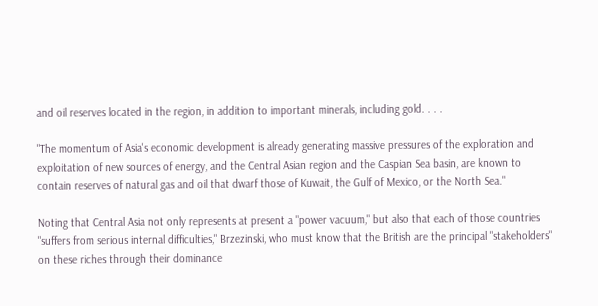and oil reserves located in the region, in addition to important minerals, including gold. . . .

"The momentum of Asia's economic development is already generating massive pressures of the exploration and exploitation of new sources of energy, and the Central Asian region and the Caspian Sea basin, are known to contain reserves of natural gas and oil that dwarf those of Kuwait, the Gulf of Mexico, or the North Sea."

Noting that Central Asia not only represents at present a "power vacuum," but also that each of those countries "suffers from serious internal difficulties," Brzezinski, who must know that the British are the principal "stakeholders" on these riches through their dominance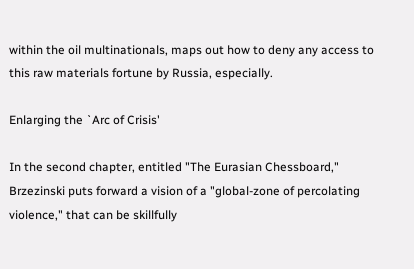within the oil multinationals, maps out how to deny any access to this raw materials fortune by Russia, especially.

Enlarging the `Arc of Crisis'

In the second chapter, entitled "The Eurasian Chessboard," Brzezinski puts forward a vision of a "global-zone of percolating violence," that can be skillfully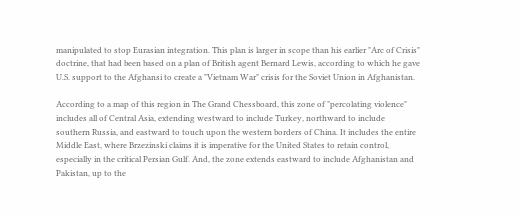manipulated to stop Eurasian integration. This plan is larger in scope than his earlier "Arc of Crisis" doctrine, that had been based on a plan of British agent Bernard Lewis, according to which he gave U.S. support to the Afghansi to create a "Vietnam War" crisis for the Soviet Union in Afghanistan.

According to a map of this region in The Grand Chessboard, this zone of "percolating violence" includes all of Central Asia, extending westward to include Turkey, northward to include southern Russia, and eastward to touch upon the western borders of China. It includes the entire Middle East, where Brzezinski claims it is imperative for the United States to retain control, especially in the critical Persian Gulf. And, the zone extends eastward to include Afghanistan and Pakistan, up to the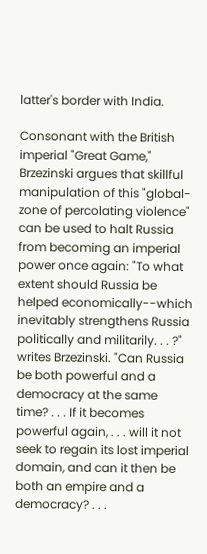latter's border with India.

Consonant with the British imperial "Great Game," Brzezinski argues that skillful manipulation of this "global-zone of percolating violence" can be used to halt Russia from becoming an imperial power once again: "To what extent should Russia be helped economically--which inevitably strengthens Russia politically and militarily. . . ?" writes Brzezinski. "Can Russia be both powerful and a democracy at the same time? . . . If it becomes powerful again, . . . will it not seek to regain its lost imperial domain, and can it then be both an empire and a democracy? . . .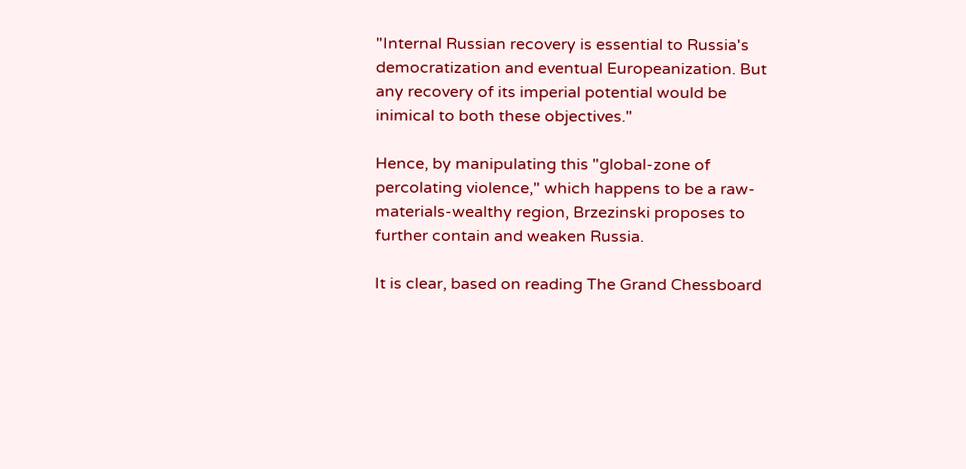"Internal Russian recovery is essential to Russia's democratization and eventual Europeanization. But any recovery of its imperial potential would be inimical to both these objectives."

Hence, by manipulating this "global-zone of percolating violence," which happens to be a raw-materials-wealthy region, Brzezinski proposes to further contain and weaken Russia.

It is clear, based on reading The Grand Chessboard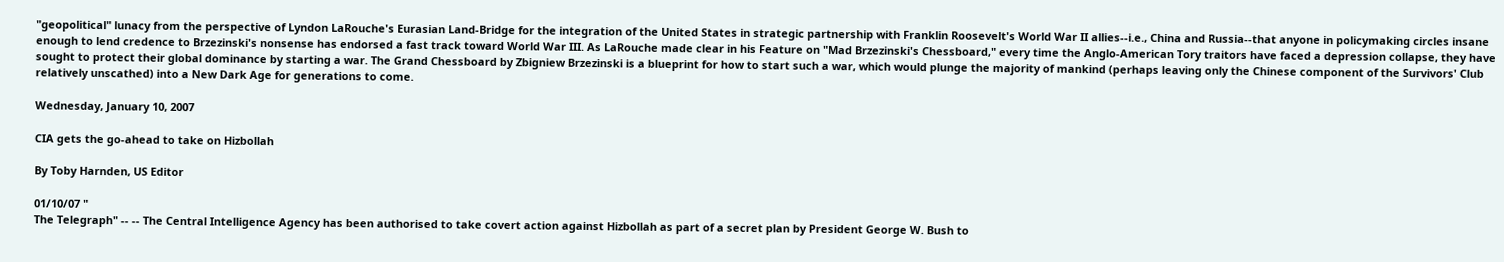"geopolitical" lunacy from the perspective of Lyndon LaRouche's Eurasian Land-Bridge for the integration of the United States in strategic partnership with Franklin Roosevelt's World War II allies--i.e., China and Russia--that anyone in policymaking circles insane enough to lend credence to Brzezinski's nonsense has endorsed a fast track toward World War III. As LaRouche made clear in his Feature on "Mad Brzezinski's Chessboard," every time the Anglo-American Tory traitors have faced a depression collapse, they have sought to protect their global dominance by starting a war. The Grand Chessboard by Zbigniew Brzezinski is a blueprint for how to start such a war, which would plunge the majority of mankind (perhaps leaving only the Chinese component of the Survivors' Club relatively unscathed) into a New Dark Age for generations to come.

Wednesday, January 10, 2007

CIA gets the go-ahead to take on Hizbollah

By Toby Harnden, US Editor

01/10/07 "
The Telegraph" -- -- The Central Intelligence Agency has been authorised to take covert action against Hizbollah as part of a secret plan by President George W. Bush to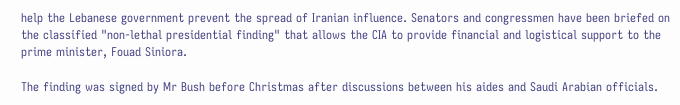help the Lebanese government prevent the spread of Iranian influence. Senators and congressmen have been briefed on the classified "non-lethal presidential finding" that allows the CIA to provide financial and logistical support to the prime minister, Fouad Siniora.

The finding was signed by Mr Bush before Christmas after discussions between his aides and Saudi Arabian officials.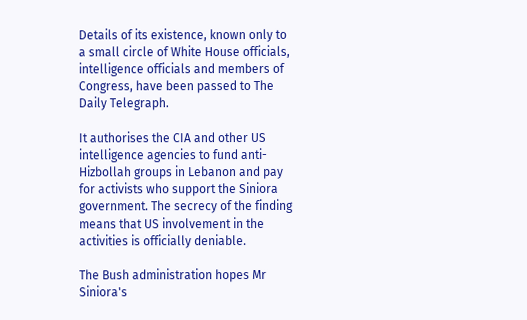Details of its existence, known only to a small circle of White House officials, intelligence officials and members of Congress, have been passed to The Daily Telegraph.

It authorises the CIA and other US intelligence agencies to fund anti-Hizbollah groups in Lebanon and pay for activists who support the Siniora government. The secrecy of the finding means that US involvement in the activities is officially deniable.

The Bush administration hopes Mr Siniora's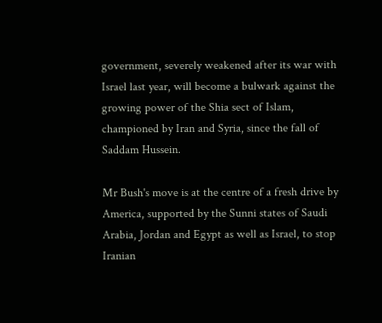government, severely weakened after its war with Israel last year, will become a bulwark against the growing power of the Shia sect of Islam, championed by Iran and Syria, since the fall of Saddam Hussein.

Mr Bush's move is at the centre of a fresh drive by America, supported by the Sunni states of Saudi Arabia, Jordan and Egypt as well as Israel, to stop Iranian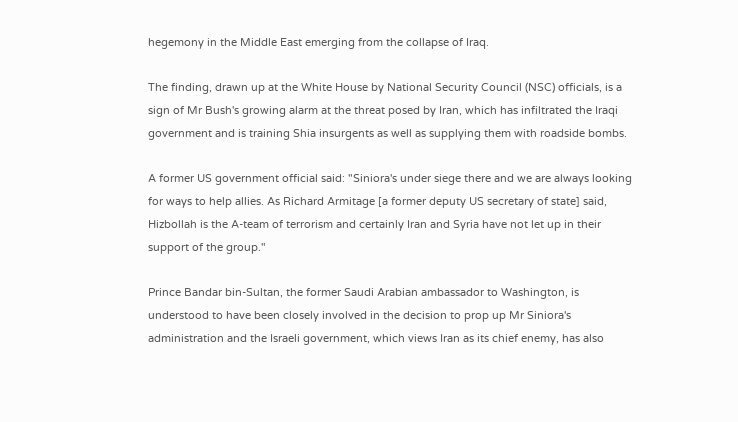hegemony in the Middle East emerging from the collapse of Iraq.

The finding, drawn up at the White House by National Security Council (NSC) officials, is a sign of Mr Bush's growing alarm at the threat posed by Iran, which has infiltrated the Iraqi government and is training Shia insurgents as well as supplying them with roadside bombs.

A former US government official said: "Siniora's under siege there and we are always looking for ways to help allies. As Richard Armitage [a former deputy US secretary of state] said, Hizbollah is the A-team of terrorism and certainly Iran and Syria have not let up in their support of the group."

Prince Bandar bin-Sultan, the former Saudi Arabian ambassador to Washington, is understood to have been closely involved in the decision to prop up Mr Siniora's administration and the Israeli government, which views Iran as its chief enemy, has also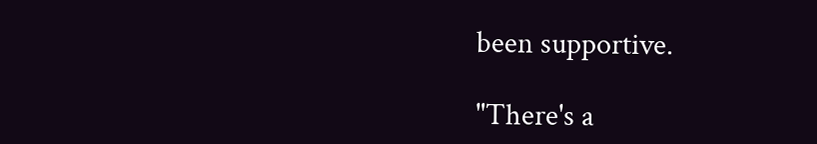been supportive.

"There's a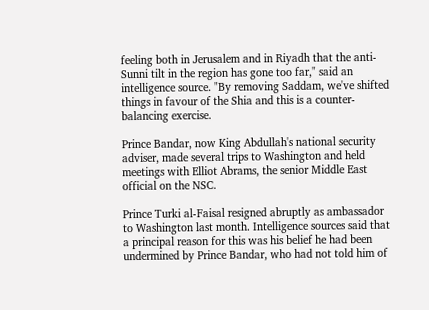feeling both in Jerusalem and in Riyadh that the anti-Sunni tilt in the region has gone too far," said an intelligence source. "By removing Saddam, we've shifted things in favour of the Shia and this is a counter-balancing exercise.

Prince Bandar, now King Abdullah's national security adviser, made several trips to Washington and held meetings with Elliot Abrams, the senior Middle East official on the NSC.

Prince Turki al-Faisal resigned abruptly as ambassador to Washington last month. Intelligence sources said that a principal reason for this was his belief he had been undermined by Prince Bandar, who had not told him of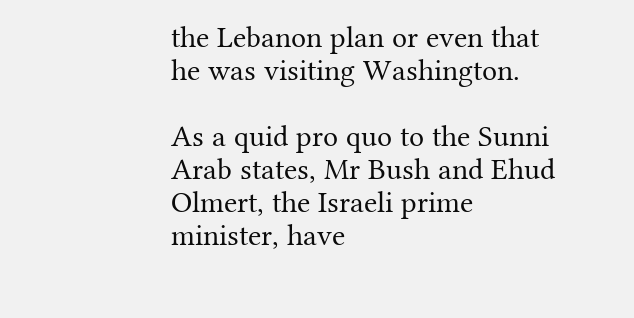the Lebanon plan or even that he was visiting Washington.

As a quid pro quo to the Sunni Arab states, Mr Bush and Ehud Olmert, the Israeli prime minister, have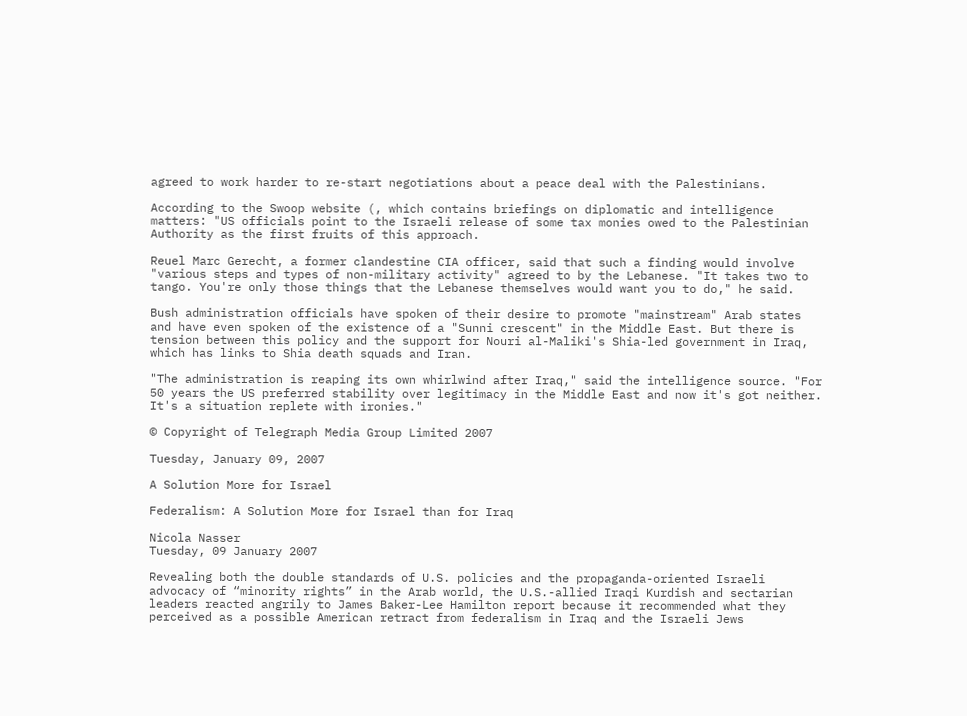agreed to work harder to re-start negotiations about a peace deal with the Palestinians.

According to the Swoop website (, which contains briefings on diplomatic and intelligence matters: "US officials point to the Israeli release of some tax monies owed to the Palestinian Authority as the first fruits of this approach.

Reuel Marc Gerecht, a former clandestine CIA officer, said that such a finding would involve "various steps and types of non-military activity" agreed to by the Lebanese. "It takes two to tango. You're only those things that the Lebanese themselves would want you to do," he said.

Bush administration officials have spoken of their desire to promote "mainstream" Arab states and have even spoken of the existence of a "Sunni crescent" in the Middle East. But there is tension between this policy and the support for Nouri al-Maliki's Shia-led government in Iraq, which has links to Shia death squads and Iran.

"The administration is reaping its own whirlwind after Iraq," said the intelligence source. "For 50 years the US preferred stability over legitimacy in the Middle East and now it's got neither. It's a situation replete with ironies."

© Copyright of Telegraph Media Group Limited 2007

Tuesday, January 09, 2007

A Solution More for Israel

Federalism: A Solution More for Israel than for Iraq

Nicola Nasser
Tuesday, 09 January 2007

Revealing both the double standards of U.S. policies and the propaganda-oriented Israeli advocacy of “minority rights” in the Arab world, the U.S.-allied Iraqi Kurdish and sectarian leaders reacted angrily to James Baker-Lee Hamilton report because it recommended what they perceived as a possible American retract from federalism in Iraq and the Israeli Jews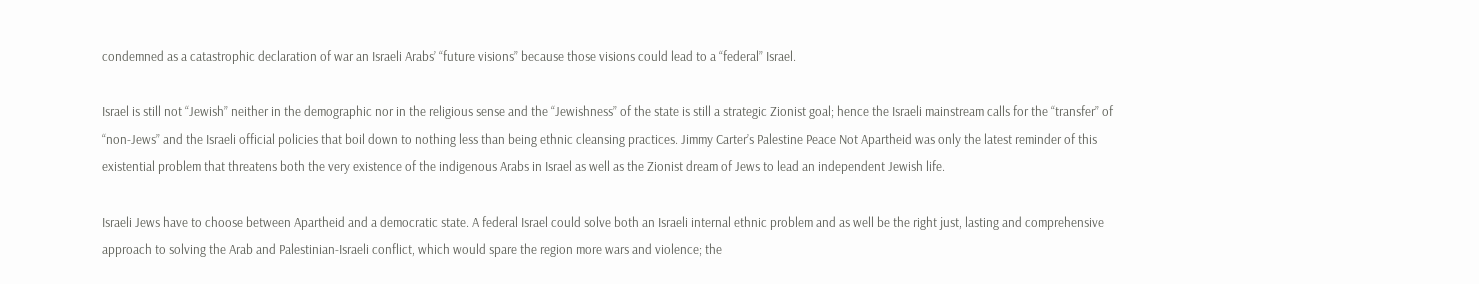condemned as a catastrophic declaration of war an Israeli Arabs’ “future visions” because those visions could lead to a “federal” Israel.

Israel is still not “Jewish” neither in the demographic nor in the religious sense and the “Jewishness” of the state is still a strategic Zionist goal; hence the Israeli mainstream calls for the “transfer” of “non-Jews” and the Israeli official policies that boil down to nothing less than being ethnic cleansing practices. Jimmy Carter’s Palestine Peace Not Apartheid was only the latest reminder of this existential problem that threatens both the very existence of the indigenous Arabs in Israel as well as the Zionist dream of Jews to lead an independent Jewish life.

Israeli Jews have to choose between Apartheid and a democratic state. A federal Israel could solve both an Israeli internal ethnic problem and as well be the right just, lasting and comprehensive approach to solving the Arab and Palestinian-Israeli conflict, which would spare the region more wars and violence; the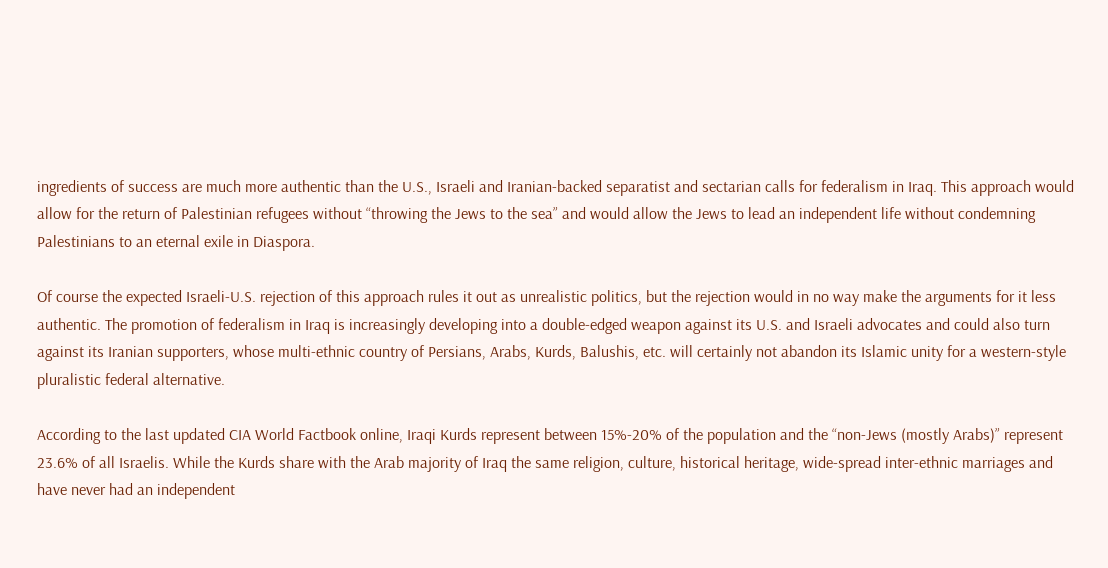ingredients of success are much more authentic than the U.S., Israeli and Iranian-backed separatist and sectarian calls for federalism in Iraq. This approach would allow for the return of Palestinian refugees without “throwing the Jews to the sea” and would allow the Jews to lead an independent life without condemning Palestinians to an eternal exile in Diaspora.

Of course the expected Israeli-U.S. rejection of this approach rules it out as unrealistic politics, but the rejection would in no way make the arguments for it less authentic. The promotion of federalism in Iraq is increasingly developing into a double-edged weapon against its U.S. and Israeli advocates and could also turn against its Iranian supporters, whose multi-ethnic country of Persians, Arabs, Kurds, Balushis, etc. will certainly not abandon its Islamic unity for a western-style pluralistic federal alternative.

According to the last updated CIA World Factbook online, Iraqi Kurds represent between 15%-20% of the population and the “non-Jews (mostly Arabs)” represent 23.6% of all Israelis. While the Kurds share with the Arab majority of Iraq the same religion, culture, historical heritage, wide-spread inter-ethnic marriages and have never had an independent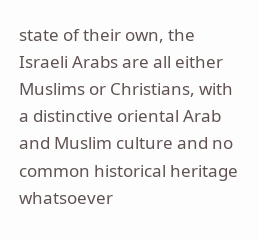state of their own, the Israeli Arabs are all either Muslims or Christians, with a distinctive oriental Arab and Muslim culture and no common historical heritage whatsoever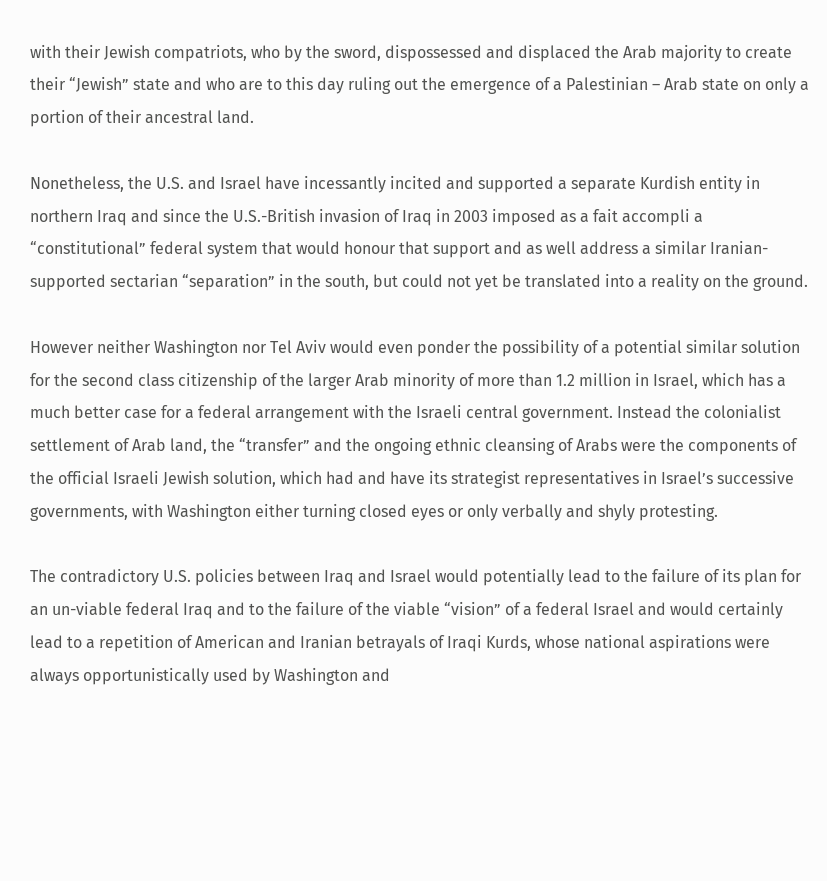with their Jewish compatriots, who by the sword, dispossessed and displaced the Arab majority to create their “Jewish” state and who are to this day ruling out the emergence of a Palestinian – Arab state on only a portion of their ancestral land.

Nonetheless, the U.S. and Israel have incessantly incited and supported a separate Kurdish entity in northern Iraq and since the U.S.-British invasion of Iraq in 2003 imposed as a fait accompli a “constitutional” federal system that would honour that support and as well address a similar Iranian-supported sectarian “separation” in the south, but could not yet be translated into a reality on the ground.

However neither Washington nor Tel Aviv would even ponder the possibility of a potential similar solution for the second class citizenship of the larger Arab minority of more than 1.2 million in Israel, which has a much better case for a federal arrangement with the Israeli central government. Instead the colonialist settlement of Arab land, the “transfer” and the ongoing ethnic cleansing of Arabs were the components of the official Israeli Jewish solution, which had and have its strategist representatives in Israel’s successive governments, with Washington either turning closed eyes or only verbally and shyly protesting.

The contradictory U.S. policies between Iraq and Israel would potentially lead to the failure of its plan for an un-viable federal Iraq and to the failure of the viable “vision” of a federal Israel and would certainly lead to a repetition of American and Iranian betrayals of Iraqi Kurds, whose national aspirations were always opportunistically used by Washington and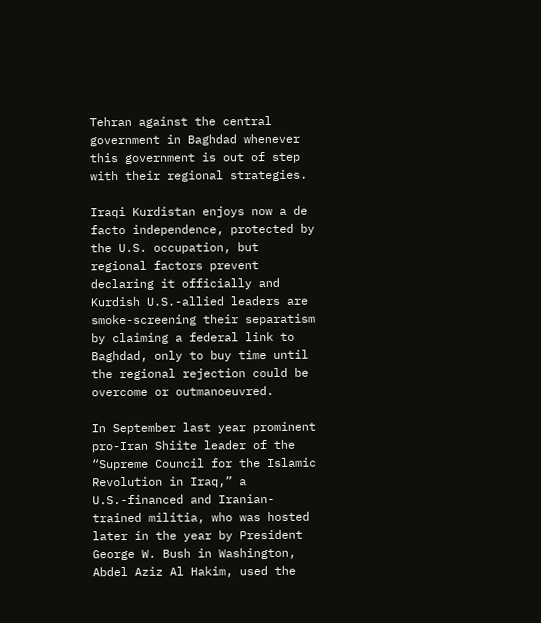Tehran against the central government in Baghdad whenever this government is out of step with their regional strategies.

Iraqi Kurdistan enjoys now a de facto independence, protected by the U.S. occupation, but regional factors prevent declaring it officially and Kurdish U.S.-allied leaders are smoke-screening their separatism by claiming a federal link to Baghdad, only to buy time until the regional rejection could be overcome or outmanoeuvred.

In September last year prominent pro-Iran Shiite leader of the “Supreme Council for the Islamic Revolution in Iraq,” a U.S.-financed and Iranian-trained militia, who was hosted later in the year by President George W. Bush in Washington, Abdel Aziz Al Hakim, used the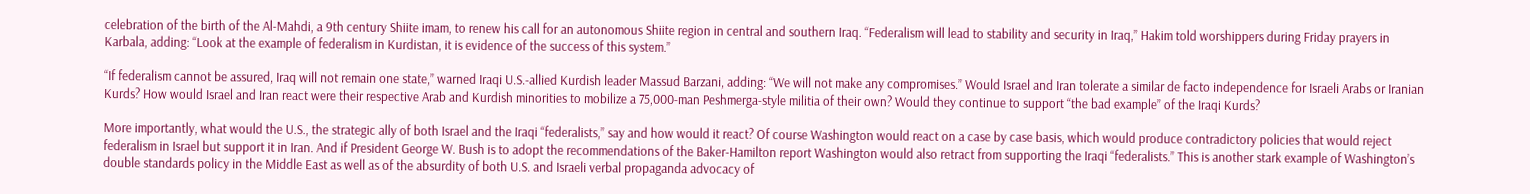celebration of the birth of the Al-Mahdi, a 9th century Shiite imam, to renew his call for an autonomous Shiite region in central and southern Iraq. “Federalism will lead to stability and security in Iraq,” Hakim told worshippers during Friday prayers in Karbala, adding: “Look at the example of federalism in Kurdistan, it is evidence of the success of this system.”

“If federalism cannot be assured, Iraq will not remain one state,” warned Iraqi U.S.-allied Kurdish leader Massud Barzani, adding: “We will not make any compromises.” Would Israel and Iran tolerate a similar de facto independence for Israeli Arabs or Iranian Kurds? How would Israel and Iran react were their respective Arab and Kurdish minorities to mobilize a 75,000-man Peshmerga-style militia of their own? Would they continue to support “the bad example” of the Iraqi Kurds?

More importantly, what would the U.S., the strategic ally of both Israel and the Iraqi “federalists,” say and how would it react? Of course Washington would react on a case by case basis, which would produce contradictory policies that would reject federalism in Israel but support it in Iran. And if President George W. Bush is to adopt the recommendations of the Baker-Hamilton report Washington would also retract from supporting the Iraqi “federalists.” This is another stark example of Washington’s double standards policy in the Middle East as well as of the absurdity of both U.S. and Israeli verbal propaganda advocacy of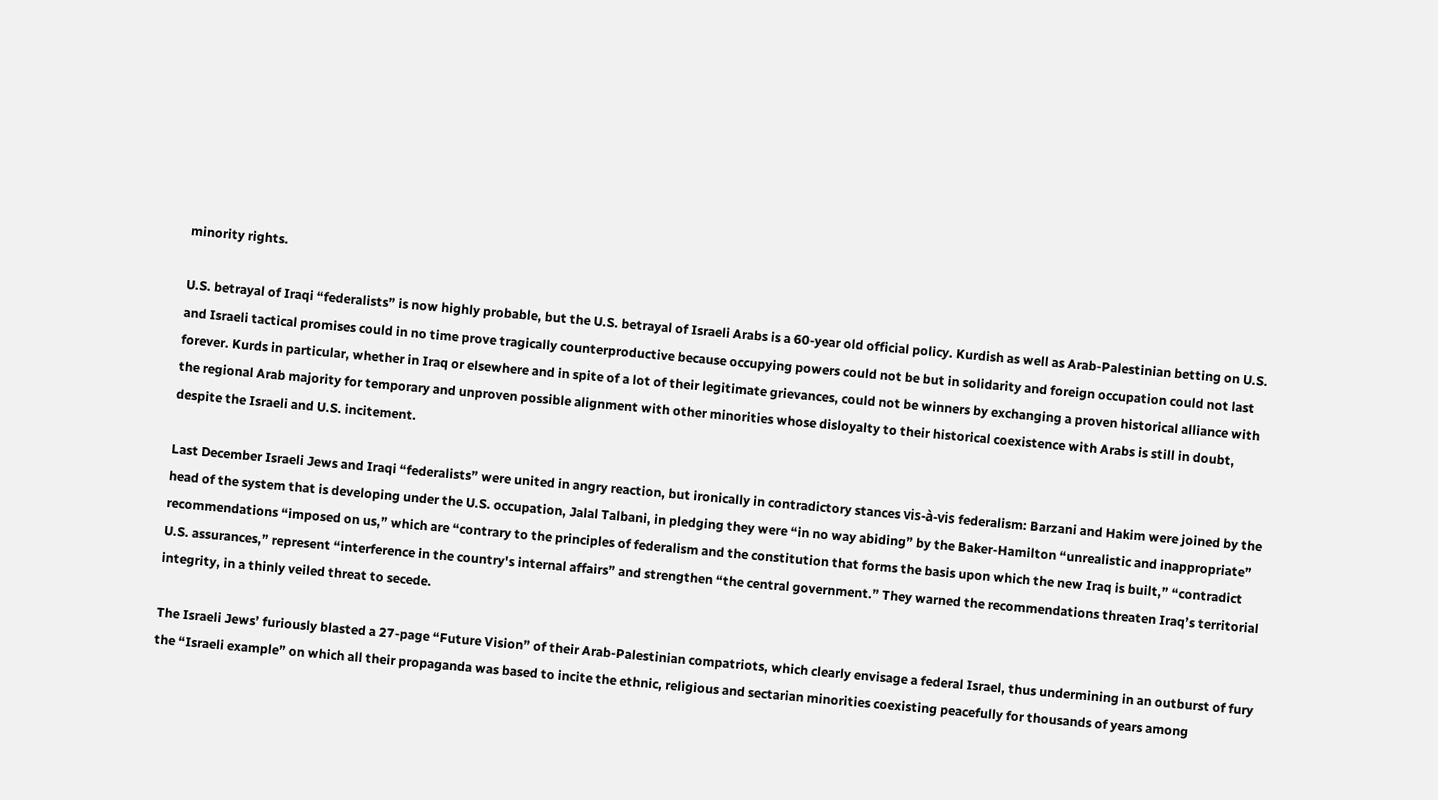minority rights.

U.S. betrayal of Iraqi “federalists” is now highly probable, but the U.S. betrayal of Israeli Arabs is a 60-year old official policy. Kurdish as well as Arab-Palestinian betting on U.S. and Israeli tactical promises could in no time prove tragically counterproductive because occupying powers could not be but in solidarity and foreign occupation could not last forever. Kurds in particular, whether in Iraq or elsewhere and in spite of a lot of their legitimate grievances, could not be winners by exchanging a proven historical alliance with the regional Arab majority for temporary and unproven possible alignment with other minorities whose disloyalty to their historical coexistence with Arabs is still in doubt, despite the Israeli and U.S. incitement.

Last December Israeli Jews and Iraqi “federalists” were united in angry reaction, but ironically in contradictory stances vis-à-vis federalism: Barzani and Hakim were joined by the head of the system that is developing under the U.S. occupation, Jalal Talbani, in pledging they were “in no way abiding” by the Baker-Hamilton “unrealistic and inappropriate” recommendations “imposed on us,” which are “contrary to the principles of federalism and the constitution that forms the basis upon which the new Iraq is built,” “contradict U.S. assurances,” represent “interference in the country's internal affairs” and strengthen “the central government.” They warned the recommendations threaten Iraq’s territorial integrity, in a thinly veiled threat to secede.

The Israeli Jews’ furiously blasted a 27-page “Future Vision” of their Arab-Palestinian compatriots, which clearly envisage a federal Israel, thus undermining in an outburst of fury the “Israeli example” on which all their propaganda was based to incite the ethnic, religious and sectarian minorities coexisting peacefully for thousands of years among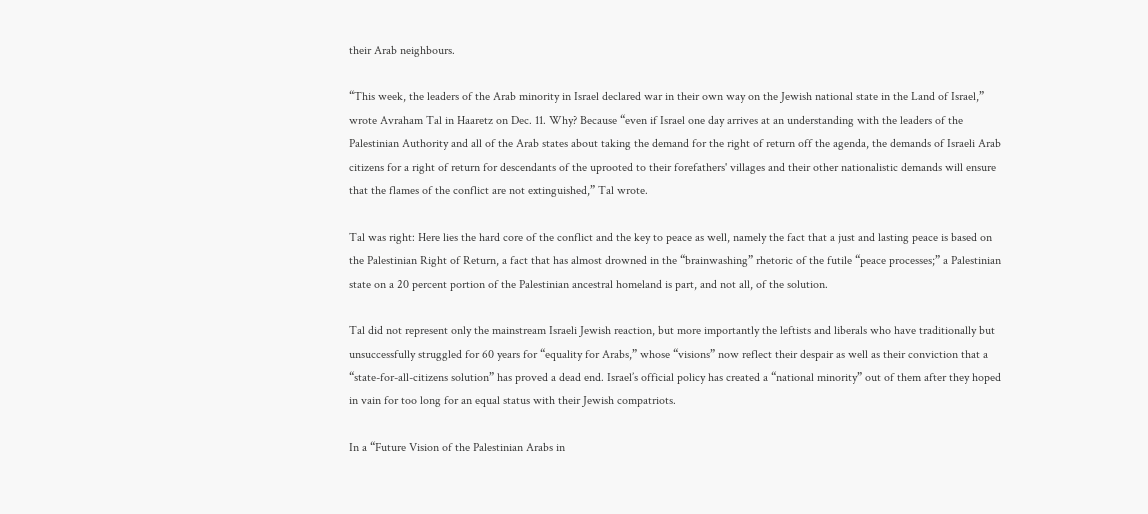their Arab neighbours.

“This week, the leaders of the Arab minority in Israel declared war in their own way on the Jewish national state in the Land of Israel,” wrote Avraham Tal in Haaretz on Dec. 11. Why? Because “even if Israel one day arrives at an understanding with the leaders of the Palestinian Authority and all of the Arab states about taking the demand for the right of return off the agenda, the demands of Israeli Arab citizens for a right of return for descendants of the uprooted to their forefathers' villages and their other nationalistic demands will ensure that the flames of the conflict are not extinguished,” Tal wrote.

Tal was right: Here lies the hard core of the conflict and the key to peace as well, namely the fact that a just and lasting peace is based on the Palestinian Right of Return, a fact that has almost drowned in the “brainwashing” rhetoric of the futile “peace processes;” a Palestinian state on a 20 percent portion of the Palestinian ancestral homeland is part, and not all, of the solution.

Tal did not represent only the mainstream Israeli Jewish reaction, but more importantly the leftists and liberals who have traditionally but unsuccessfully struggled for 60 years for “equality for Arabs,” whose “visions” now reflect their despair as well as their conviction that a “state-for-all-citizens solution” has proved a dead end. Israel’s official policy has created a “national minority” out of them after they hoped in vain for too long for an equal status with their Jewish compatriots.

In a “Future Vision of the Palestinian Arabs in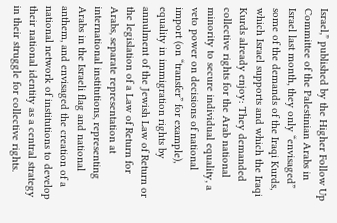Israel,” published by the Higher Follow Up Committee of the Palestinian Arabs in Israel last month, they only “envisaged” some of the demands of the Iraqi Kurds, which Israel supports and which the Iraqi Kurds already enjoy: They demanded collective rights for the Arab national minority to secure individual equality, a veto power on decisions of national import (on “transfer” for example), equality in immigration rights by annulment of the Jewish Law of Return or the legislation of a Law of Return for Arabs, separate representation at international institutions, representing Arabs in the Israeli flag and national anthem, and envisaged the creation of a national network of institutions to develop their national identity as a central strategy in their struggle for collective rights.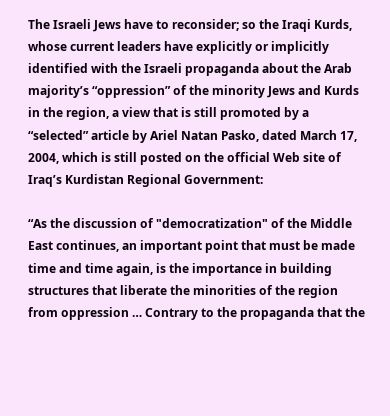The Israeli Jews have to reconsider; so the Iraqi Kurds, whose current leaders have explicitly or implicitly identified with the Israeli propaganda about the Arab majority’s “oppression” of the minority Jews and Kurds in the region, a view that is still promoted by a “selected” article by Ariel Natan Pasko, dated March 17, 2004, which is still posted on the official Web site of Iraq’s Kurdistan Regional Government:

“As the discussion of "democratization" of the Middle East continues, an important point that must be made time and time again, is the importance in building structures that liberate the minorities of the region from oppression … Contrary to the propaganda that the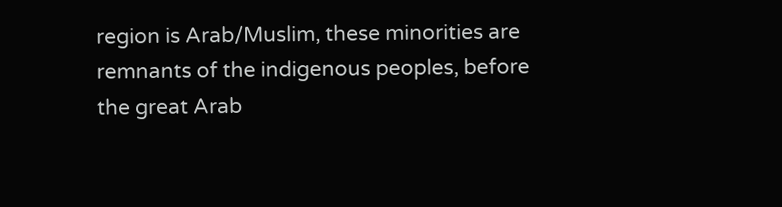region is Arab/Muslim, these minorities are remnants of the indigenous peoples, before the great Arab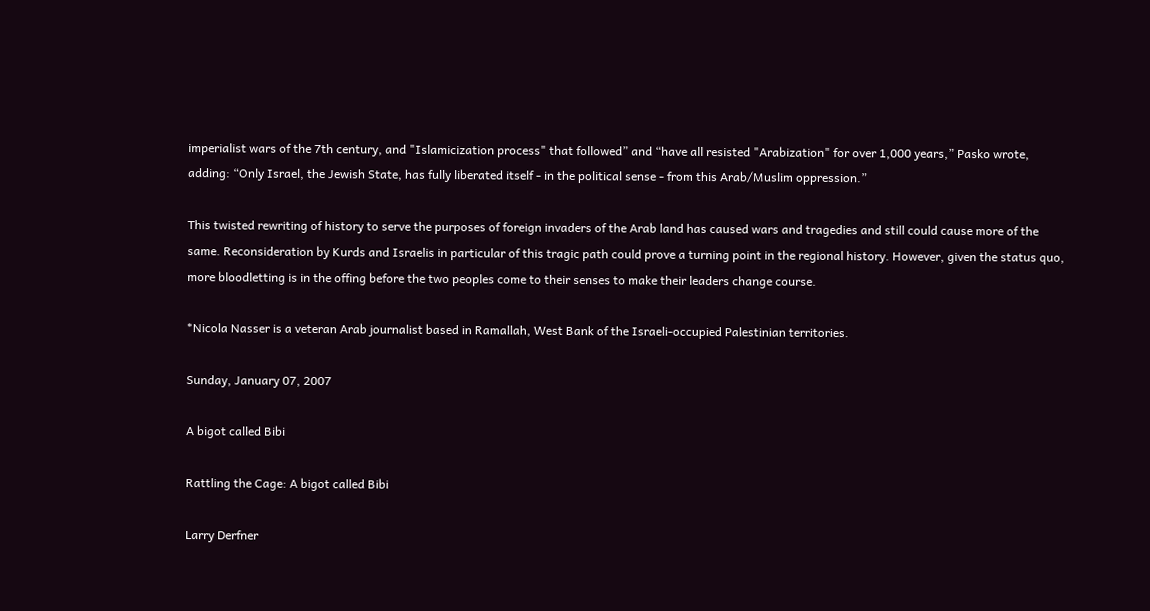imperialist wars of the 7th century, and "Islamicization process" that followed” and “have all resisted "Arabization" for over 1,000 years,” Pasko wrote, adding: “Only Israel, the Jewish State, has fully liberated itself - in the political sense - from this Arab/Muslim oppression.”

This twisted rewriting of history to serve the purposes of foreign invaders of the Arab land has caused wars and tragedies and still could cause more of the same. Reconsideration by Kurds and Israelis in particular of this tragic path could prove a turning point in the regional history. However, given the status quo, more bloodletting is in the offing before the two peoples come to their senses to make their leaders change course.

*Nicola Nasser is a veteran Arab journalist based in Ramallah, West Bank of the Israeli-occupied Palestinian territories.

Sunday, January 07, 2007

A bigot called Bibi

Rattling the Cage: A bigot called Bibi

Larry Derfner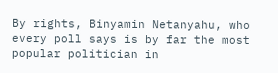By rights, Binyamin Netanyahu, who every poll says is by far the most popular politician in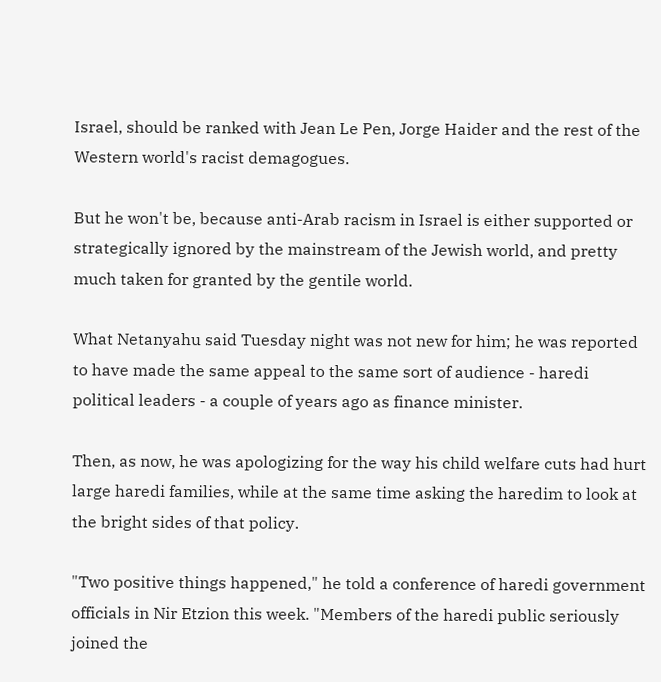Israel, should be ranked with Jean Le Pen, Jorge Haider and the rest of the Western world's racist demagogues.

But he won't be, because anti-Arab racism in Israel is either supported or strategically ignored by the mainstream of the Jewish world, and pretty much taken for granted by the gentile world.

What Netanyahu said Tuesday night was not new for him; he was reported to have made the same appeal to the same sort of audience - haredi political leaders - a couple of years ago as finance minister.

Then, as now, he was apologizing for the way his child welfare cuts had hurt large haredi families, while at the same time asking the haredim to look at the bright sides of that policy.

"Two positive things happened," he told a conference of haredi government officials in Nir Etzion this week. "Members of the haredi public seriously joined the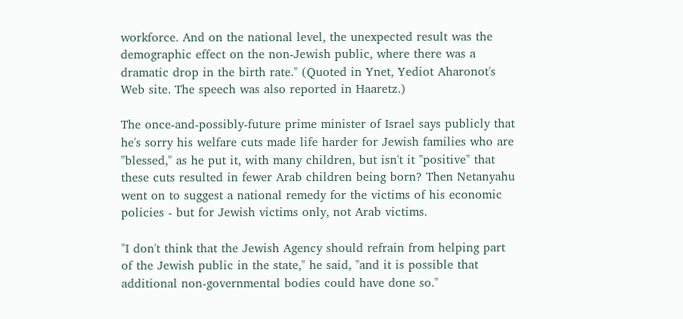workforce. And on the national level, the unexpected result was the demographic effect on the non-Jewish public, where there was a dramatic drop in the birth rate." (Quoted in Ynet, Yediot Aharonot's Web site. The speech was also reported in Haaretz.)

The once-and-possibly-future prime minister of Israel says publicly that he's sorry his welfare cuts made life harder for Jewish families who are "blessed," as he put it, with many children, but isn't it "positive" that these cuts resulted in fewer Arab children being born? Then Netanyahu went on to suggest a national remedy for the victims of his economic policies - but for Jewish victims only, not Arab victims.

"I don't think that the Jewish Agency should refrain from helping part of the Jewish public in the state," he said, "and it is possible that additional non-governmental bodies could have done so."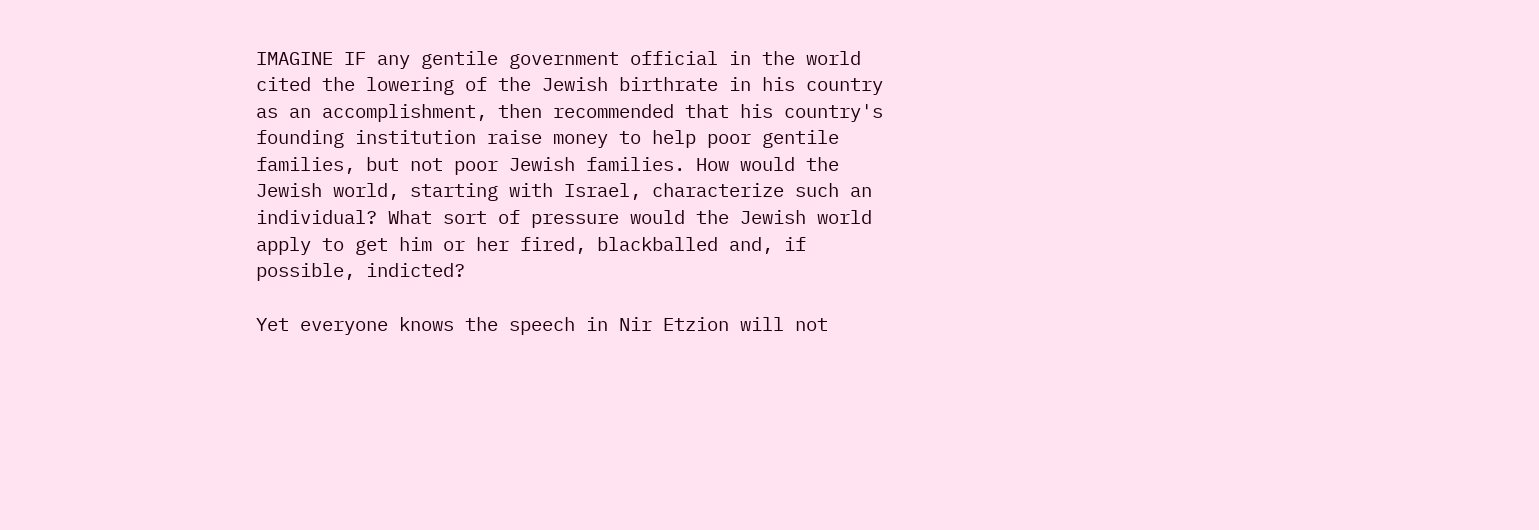IMAGINE IF any gentile government official in the world cited the lowering of the Jewish birthrate in his country as an accomplishment, then recommended that his country's founding institution raise money to help poor gentile families, but not poor Jewish families. How would the Jewish world, starting with Israel, characterize such an individual? What sort of pressure would the Jewish world apply to get him or her fired, blackballed and, if possible, indicted?

Yet everyone knows the speech in Nir Etzion will not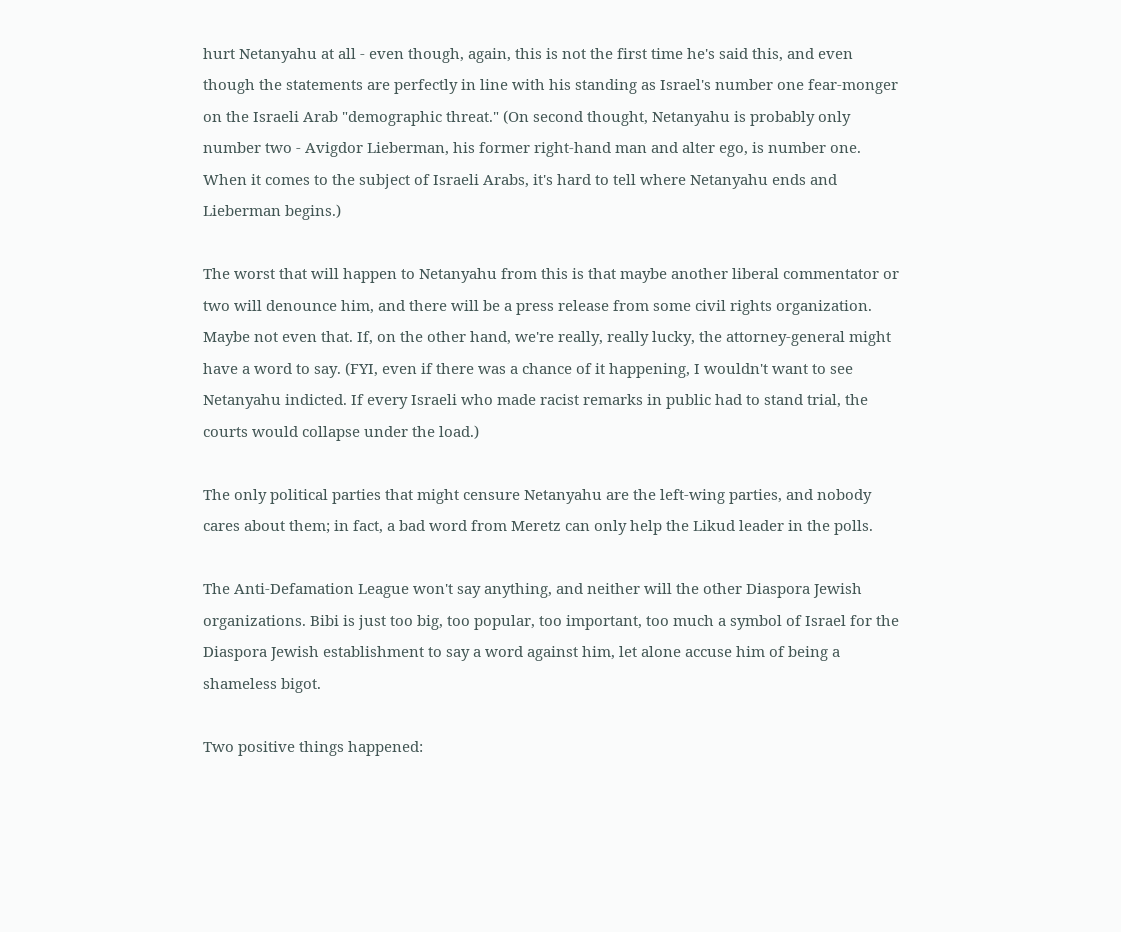hurt Netanyahu at all - even though, again, this is not the first time he's said this, and even though the statements are perfectly in line with his standing as Israel's number one fear-monger on the Israeli Arab "demographic threat." (On second thought, Netanyahu is probably only number two - Avigdor Lieberman, his former right-hand man and alter ego, is number one. When it comes to the subject of Israeli Arabs, it's hard to tell where Netanyahu ends and Lieberman begins.)

The worst that will happen to Netanyahu from this is that maybe another liberal commentator or two will denounce him, and there will be a press release from some civil rights organization. Maybe not even that. If, on the other hand, we're really, really lucky, the attorney-general might have a word to say. (FYI, even if there was a chance of it happening, I wouldn't want to see Netanyahu indicted. If every Israeli who made racist remarks in public had to stand trial, the courts would collapse under the load.)

The only political parties that might censure Netanyahu are the left-wing parties, and nobody cares about them; in fact, a bad word from Meretz can only help the Likud leader in the polls.

The Anti-Defamation League won't say anything, and neither will the other Diaspora Jewish organizations. Bibi is just too big, too popular, too important, too much a symbol of Israel for the Diaspora Jewish establishment to say a word against him, let alone accuse him of being a shameless bigot.

Two positive things happened: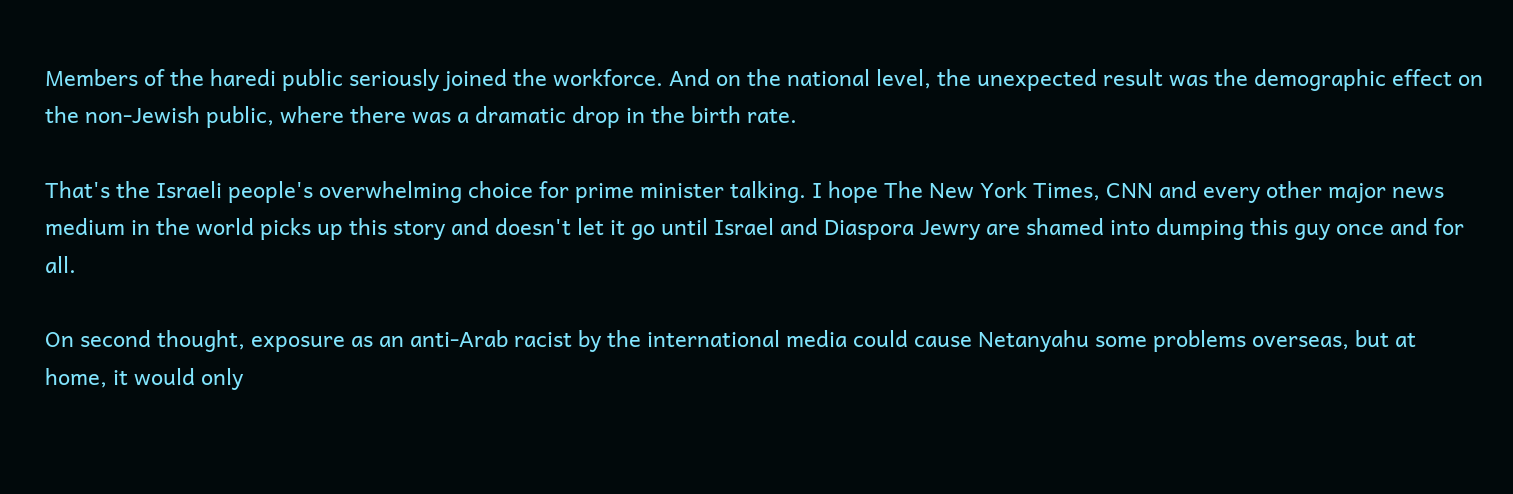Members of the haredi public seriously joined the workforce. And on the national level, the unexpected result was the demographic effect on the non-Jewish public, where there was a dramatic drop in the birth rate.

That's the Israeli people's overwhelming choice for prime minister talking. I hope The New York Times, CNN and every other major news medium in the world picks up this story and doesn't let it go until Israel and Diaspora Jewry are shamed into dumping this guy once and for all.

On second thought, exposure as an anti-Arab racist by the international media could cause Netanyahu some problems overseas, but at home, it would only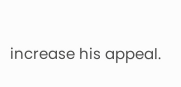increase his appeal.